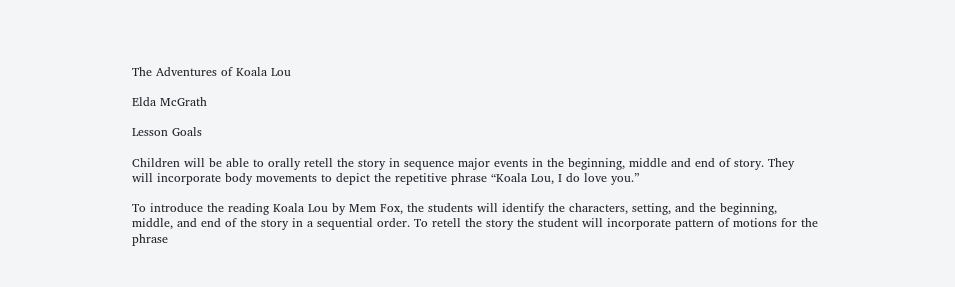The Adventures of Koala Lou

Elda McGrath

Lesson Goals

Children will be able to orally retell the story in sequence major events in the beginning, middle and end of story. They will incorporate body movements to depict the repetitive phrase “Koala Lou, I do love you.”

To introduce the reading Koala Lou by Mem Fox, the students will identify the characters, setting, and the beginning, middle, and end of the story in a sequential order. To retell the story the student will incorporate pattern of motions for the phrase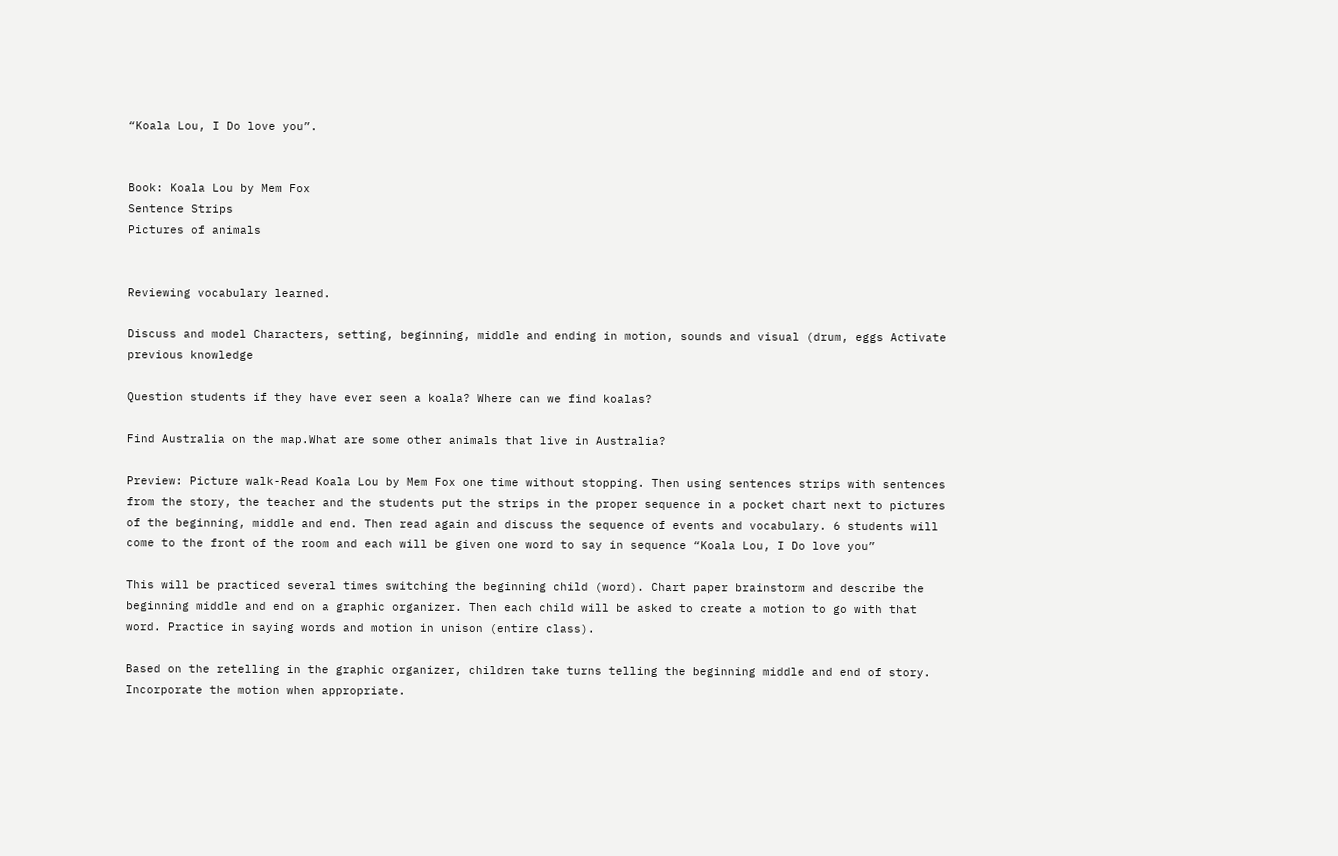“Koala Lou, I Do love you”.


Book: Koala Lou by Mem Fox
Sentence Strips
Pictures of animals


Reviewing vocabulary learned.

Discuss and model Characters, setting, beginning, middle and ending in motion, sounds and visual (drum, eggs Activate previous knowledge

Question students if they have ever seen a koala? Where can we find koalas?

Find Australia on the map.What are some other animals that live in Australia?

Preview: Picture walk-Read Koala Lou by Mem Fox one time without stopping. Then using sentences strips with sentences from the story, the teacher and the students put the strips in the proper sequence in a pocket chart next to pictures of the beginning, middle and end. Then read again and discuss the sequence of events and vocabulary. 6 students will come to the front of the room and each will be given one word to say in sequence “Koala Lou, I Do love you”

This will be practiced several times switching the beginning child (word). Chart paper brainstorm and describe the beginning middle and end on a graphic organizer. Then each child will be asked to create a motion to go with that word. Practice in saying words and motion in unison (entire class).

Based on the retelling in the graphic organizer, children take turns telling the beginning middle and end of story. Incorporate the motion when appropriate.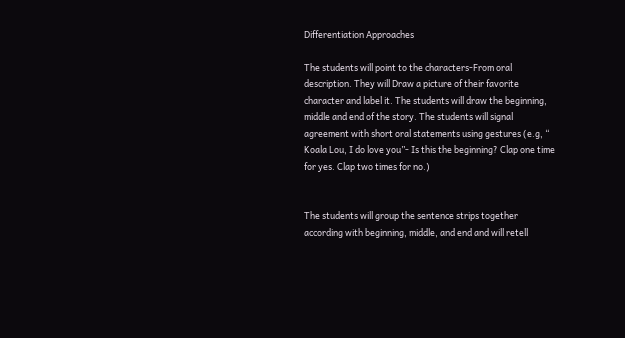Differentiation Approaches

The students will point to the characters-From oral description. They will Draw a picture of their favorite character and label it. The students will draw the beginning, middle and end of the story. The students will signal agreement with short oral statements using gestures (e.g, “ Koala Lou, I do love you”- Is this the beginning? Clap one time for yes. Clap two times for no.)


The students will group the sentence strips together according with beginning, middle, and end and will retell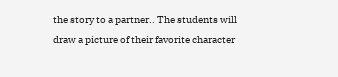the story to a partner.. The students will draw a picture of their favorite character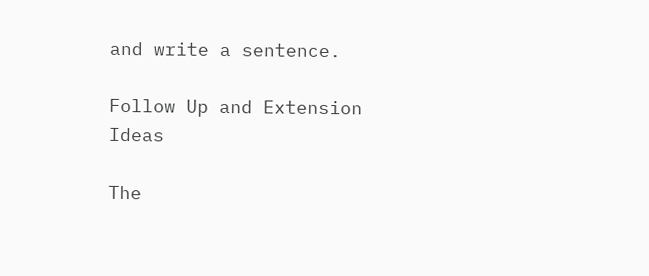and write a sentence.

Follow Up and Extension Ideas

The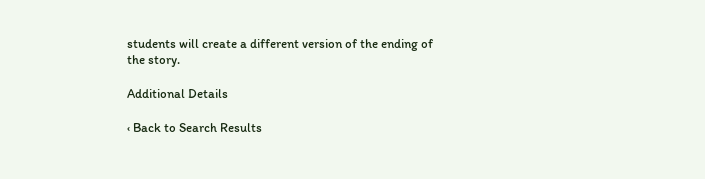students will create a different version of the ending of the story.

Additional Details

‹ Back to Search Results